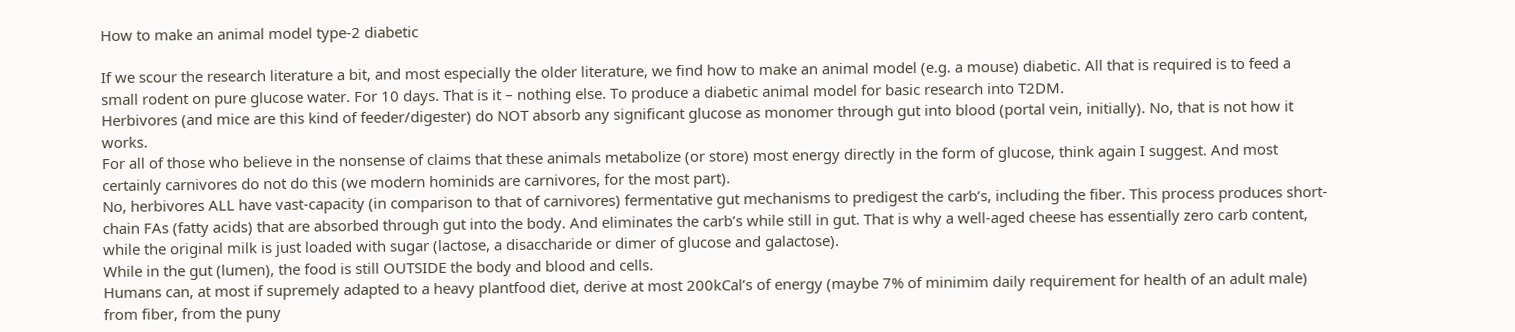How to make an animal model type-2 diabetic

If we scour the research literature a bit, and most especially the older literature, we find how to make an animal model (e.g. a mouse) diabetic. All that is required is to feed a small rodent on pure glucose water. For 10 days. That is it – nothing else. To produce a diabetic animal model for basic research into T2DM.
Herbivores (and mice are this kind of feeder/digester) do NOT absorb any significant glucose as monomer through gut into blood (portal vein, initially). No, that is not how it works.
For all of those who believe in the nonsense of claims that these animals metabolize (or store) most energy directly in the form of glucose, think again I suggest. And most certainly carnivores do not do this (we modern hominids are carnivores, for the most part).
No, herbivores ALL have vast-capacity (in comparison to that of carnivores) fermentative gut mechanisms to predigest the carb’s, including the fiber. This process produces short-chain FAs (fatty acids) that are absorbed through gut into the body. And eliminates the carb’s while still in gut. That is why a well-aged cheese has essentially zero carb content, while the original milk is just loaded with sugar (lactose, a disaccharide or dimer of glucose and galactose).
While in the gut (lumen), the food is still OUTSIDE the body and blood and cells.
Humans can, at most if supremely adapted to a heavy plantfood diet, derive at most 200kCal’s of energy (maybe 7% of minimim daily requirement for health of an adult male) from fiber, from the puny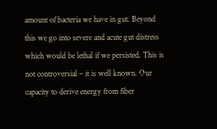amount of bacteria we have in gut. Beyond this we go into severe and acute gut distress which would be lethal if we persisted. This is not controversial – it is well known. Our capacity to derive energy from fiber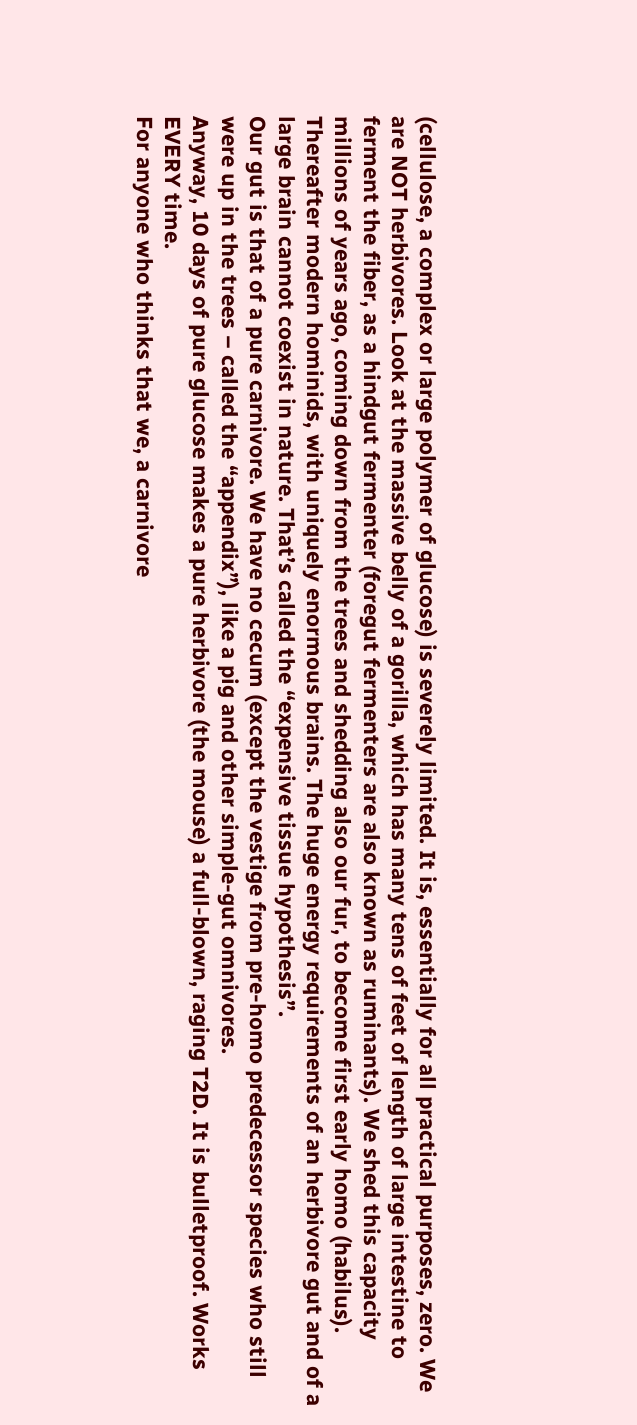(cellulose, a complex or large polymer of glucose) is severely limited. It is, essentially for all practical purposes, zero. We are NOT herbivores. Look at the massive belly of a gorilla, which has many tens of feet of length of large intestine to ferment the fiber, as a hindgut fermenter (foregut fermenters are also known as ruminants). We shed this capacity millions of years ago, coming down from the trees and shedding also our fur, to become first early homo (habilus). Thereafter modern hominids, with uniquely enormous brains. The huge energy requirements of an herbivore gut and of a large brain cannot coexist in nature. That’s called the “expensive tissue hypothesis”.
Our gut is that of a pure carnivore. We have no cecum (except the vestige from pre-homo predecessor species who still were up in the trees – called the “appendix”), like a pig and other simple-gut omnivores.
Anyway, 10 days of pure glucose makes a pure herbivore (the mouse) a full-blown, raging T2D. It is bulletproof. Works EVERY time.
For anyone who thinks that we, a carnivore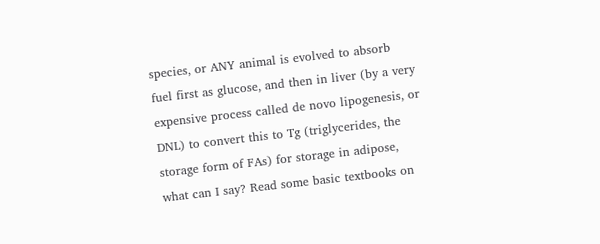species, or ANY animal is evolved to absorb fuel first as glucose, and then in liver (by a very expensive process called de novo lipogenesis, or DNL) to convert this to Tg (triglycerides, the storage form of FAs) for storage in adipose, what can I say? Read some basic textbooks on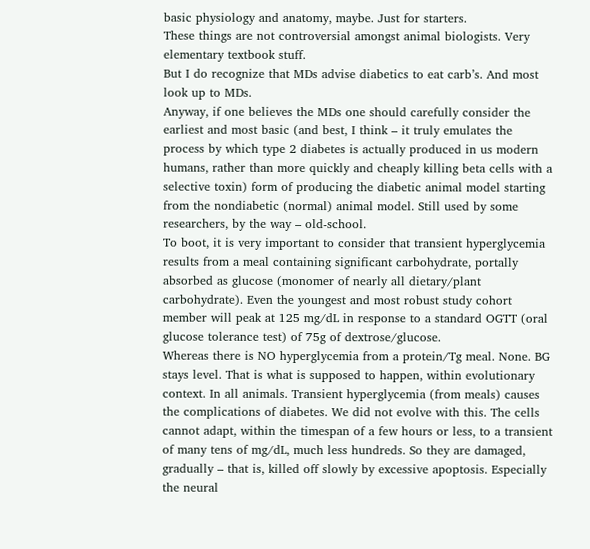basic physiology and anatomy, maybe. Just for starters.
These things are not controversial amongst animal biologists. Very elementary textbook stuff.
But I do recognize that MDs advise diabetics to eat carb’s. And most look up to MDs.
Anyway, if one believes the MDs one should carefully consider the earliest and most basic (and best, I think – it truly emulates the process by which type 2 diabetes is actually produced in us modern humans, rather than more quickly and cheaply killing beta cells with a selective toxin) form of producing the diabetic animal model starting from the nondiabetic (normal) animal model. Still used by some researchers, by the way – old-school.
To boot, it is very important to consider that transient hyperglycemia results from a meal containing significant carbohydrate, portally absorbed as glucose (monomer of nearly all dietary/plant carbohydrate). Even the youngest and most robust study cohort member will peak at 125 mg/dL in response to a standard OGTT (oral glucose tolerance test) of 75g of dextrose/glucose.
Whereas there is NO hyperglycemia from a protein/Tg meal. None. BG stays level. That is what is supposed to happen, within evolutionary context. In all animals. Transient hyperglycemia (from meals) causes the complications of diabetes. We did not evolve with this. The cells cannot adapt, within the timespan of a few hours or less, to a transient of many tens of mg/dL, much less hundreds. So they are damaged, gradually – that is, killed off slowly by excessive apoptosis. Especially the neural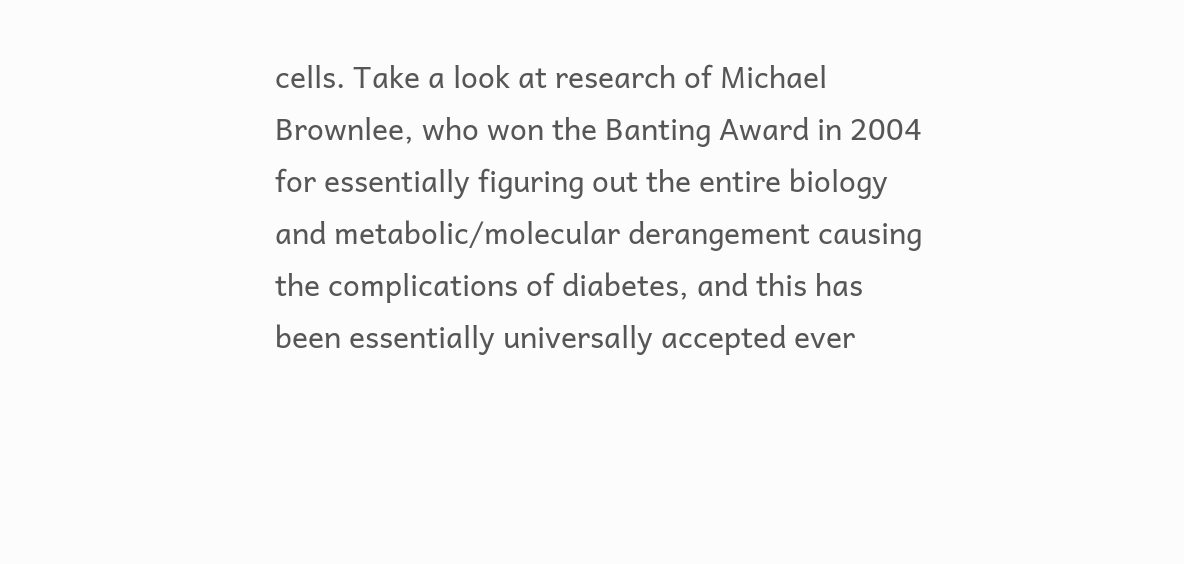cells. Take a look at research of Michael Brownlee, who won the Banting Award in 2004 for essentially figuring out the entire biology and metabolic/molecular derangement causing the complications of diabetes, and this has been essentially universally accepted ever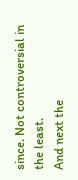since. Not controversial in the least.
And next the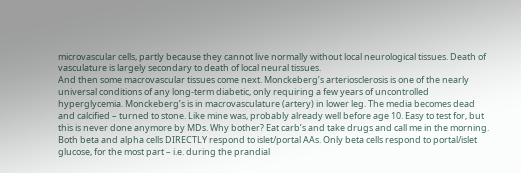microvascular cells, partly because they cannot live normally without local neurological tissues. Death of vasculature is largely secondary to death of local neural tissues.
And then some macrovascular tissues come next. Monckeberg’s arteriosclerosis is one of the nearly universal conditions of any long-term diabetic, only requiring a few years of uncontrolled hyperglycemia. Monckeberg’s is in macrovasculature (artery) in lower leg. The media becomes dead and calcified – turned to stone. Like mine was, probably already well before age 10. Easy to test for, but this is never done anymore by MDs. Why bother? Eat carb’s and take drugs and call me in the morning.
Both beta and alpha cells DIRECTLY respond to islet/portal AAs. Only beta cells respond to portal/islet glucose, for the most part – i.e. during the prandial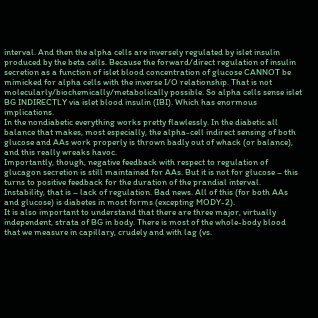interval. And then the alpha cells are inversely regulated by islet insulin produced by the beta cells. Because the forward/direct regulation of insulin secretion as a function of islet blood concentration of glucose CANNOT be mimicked for alpha cells with the inverse I/O relationship. That is not molecularly/biochemically/metabolically possible. So alpha cells sense islet BG INDIRECTLY via islet blood insulin (IBI). Which has enormous implications.
In the nondiabetic everything works pretty flawlessly. In the diabetic all balance that makes, most especially, the alpha-cell indirect sensing of both glucose and AAs work properly is thrown badly out of whack (or balance), and this really wreaks havoc.
Importantly, though, negative feedback with respect to regulation of glucagon secretion is still maintained for AAs. But it is not for glucose – this turns to positive feedback for the duration of the prandial interval. Instability, that is – lack of regulation. Bad news. All of this (for both AAs and glucose) is diabetes in most forms (excepting MODY-2).
It is also important to understand that there are three major, virtually independent, strata of BG in body. There is most of the whole-body blood that we measure in capillary, crudely and with lag (vs.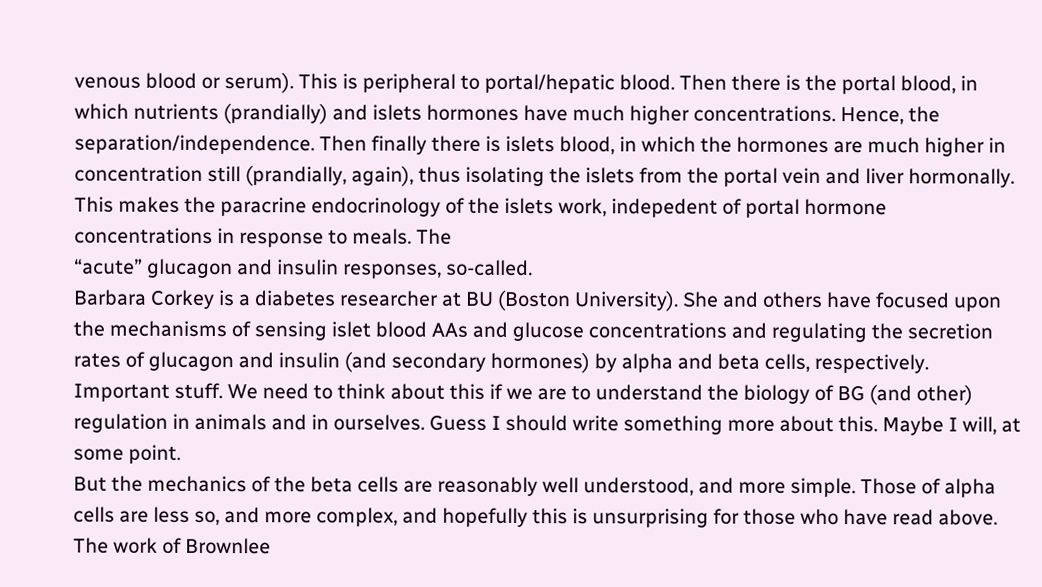venous blood or serum). This is peripheral to portal/hepatic blood. Then there is the portal blood, in which nutrients (prandially) and islets hormones have much higher concentrations. Hence, the separation/independence. Then finally there is islets blood, in which the hormones are much higher in concentration still (prandially, again), thus isolating the islets from the portal vein and liver hormonally. This makes the paracrine endocrinology of the islets work, indepedent of portal hormone concentrations in response to meals. The
“acute” glucagon and insulin responses, so-called.
Barbara Corkey is a diabetes researcher at BU (Boston University). She and others have focused upon the mechanisms of sensing islet blood AAs and glucose concentrations and regulating the secretion rates of glucagon and insulin (and secondary hormones) by alpha and beta cells, respectively. Important stuff. We need to think about this if we are to understand the biology of BG (and other) regulation in animals and in ourselves. Guess I should write something more about this. Maybe I will, at some point.
But the mechanics of the beta cells are reasonably well understood, and more simple. Those of alpha cells are less so, and more complex, and hopefully this is unsurprising for those who have read above.
The work of Brownlee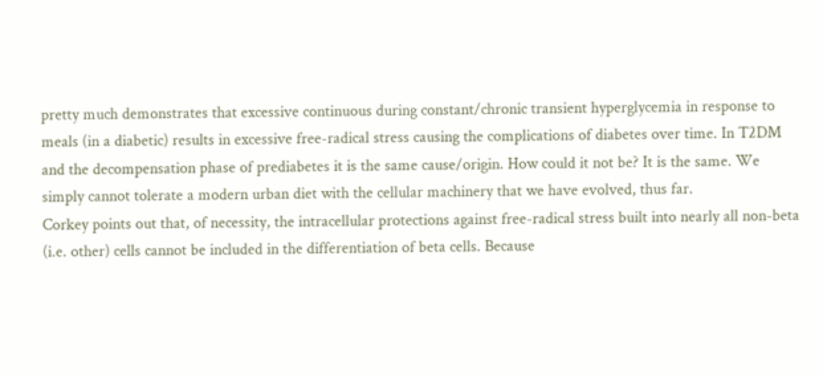pretty much demonstrates that excessive continuous during constant/chronic transient hyperglycemia in response to meals (in a diabetic) results in excessive free-radical stress causing the complications of diabetes over time. In T2DM and the decompensation phase of prediabetes it is the same cause/origin. How could it not be? It is the same. We simply cannot tolerate a modern urban diet with the cellular machinery that we have evolved, thus far.
Corkey points out that, of necessity, the intracellular protections against free-radical stress built into nearly all non-beta (i.e. other) cells cannot be included in the differentiation of beta cells. Because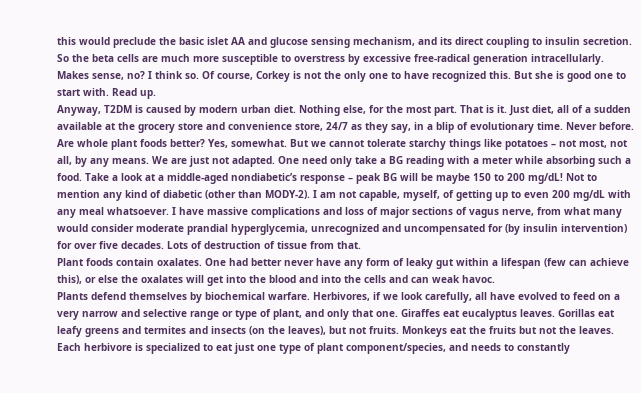this would preclude the basic islet AA and glucose sensing mechanism, and its direct coupling to insulin secretion. So the beta cells are much more susceptible to overstress by excessive free-radical generation intracellularly. Makes sense, no? I think so. Of course, Corkey is not the only one to have recognized this. But she is good one to start with. Read up.
Anyway, T2DM is caused by modern urban diet. Nothing else, for the most part. That is it. Just diet, all of a sudden available at the grocery store and convenience store, 24/7 as they say, in a blip of evolutionary time. Never before.
Are whole plant foods better? Yes, somewhat. But we cannot tolerate starchy things like potatoes – not most, not all, by any means. We are just not adapted. One need only take a BG reading with a meter while absorbing such a food. Take a look at a middle-aged nondiabetic’s response – peak BG will be maybe 150 to 200 mg/dL! Not to mention any kind of diabetic (other than MODY-2). I am not capable, myself, of getting up to even 200 mg/dL with any meal whatsoever. I have massive complications and loss of major sections of vagus nerve, from what many would consider moderate prandial hyperglycemia, unrecognized and uncompensated for (by insulin intervention) for over five decades. Lots of destruction of tissue from that.
Plant foods contain oxalates. One had better never have any form of leaky gut within a lifespan (few can achieve this), or else the oxalates will get into the blood and into the cells and can weak havoc.
Plants defend themselves by biochemical warfare. Herbivores, if we look carefully, all have evolved to feed on a very narrow and selective range or type of plant, and only that one. Giraffes eat eucalyptus leaves. Gorillas eat leafy greens and termites and insects (on the leaves), but not fruits. Monkeys eat the fruits but not the leaves. Each herbivore is specialized to eat just one type of plant component/species, and needs to constantly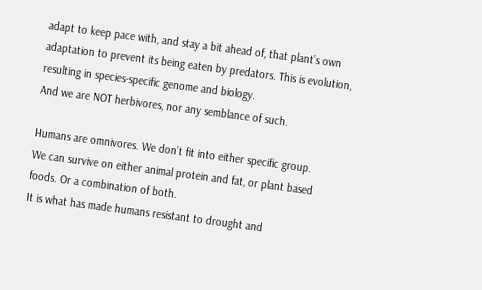adapt to keep pace with, and stay a bit ahead of, that plant’s own adaptation to prevent its being eaten by predators. This is evolution, resulting in species-specific genome and biology.
And we are NOT herbivores, nor any semblance of such.

Humans are omnivores. We don’t fit into either specific group.
We can survive on either animal protein and fat, or plant based foods. Or a combination of both.
It is what has made humans resistant to drought and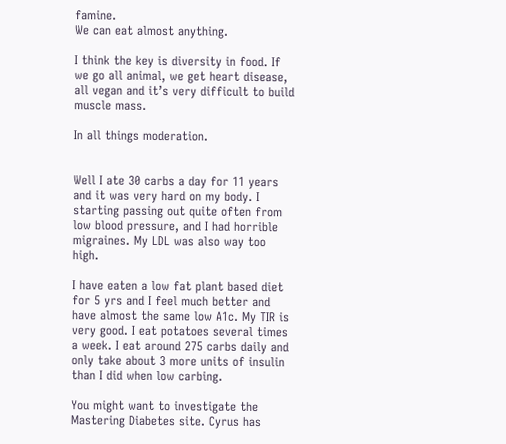famine.
We can eat almost anything.

I think the key is diversity in food. If we go all animal, we get heart disease, all vegan and it’s very difficult to build muscle mass.

In all things moderation.


Well I ate 30 carbs a day for 11 years and it was very hard on my body. I starting passing out quite often from low blood pressure, and I had horrible migraines. My LDL was also way too high.

I have eaten a low fat plant based diet for 5 yrs and I feel much better and have almost the same low A1c. My TIR is very good. I eat potatoes several times a week. I eat around 275 carbs daily and only take about 3 more units of insulin than I did when low carbing.

You might want to investigate the Mastering Diabetes site. Cyrus has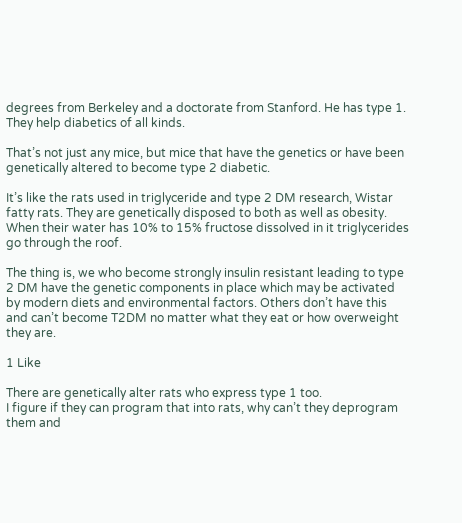degrees from Berkeley and a doctorate from Stanford. He has type 1. They help diabetics of all kinds.

That’s not just any mice, but mice that have the genetics or have been genetically altered to become type 2 diabetic.

It’s like the rats used in triglyceride and type 2 DM research, Wistar fatty rats. They are genetically disposed to both as well as obesity. When their water has 10% to 15% fructose dissolved in it triglycerides go through the roof.

The thing is, we who become strongly insulin resistant leading to type 2 DM have the genetic components in place which may be activated by modern diets and environmental factors. Others don’t have this and can’t become T2DM no matter what they eat or how overweight they are.

1 Like

There are genetically alter rats who express type 1 too.
I figure if they can program that into rats, why can’t they deprogram them and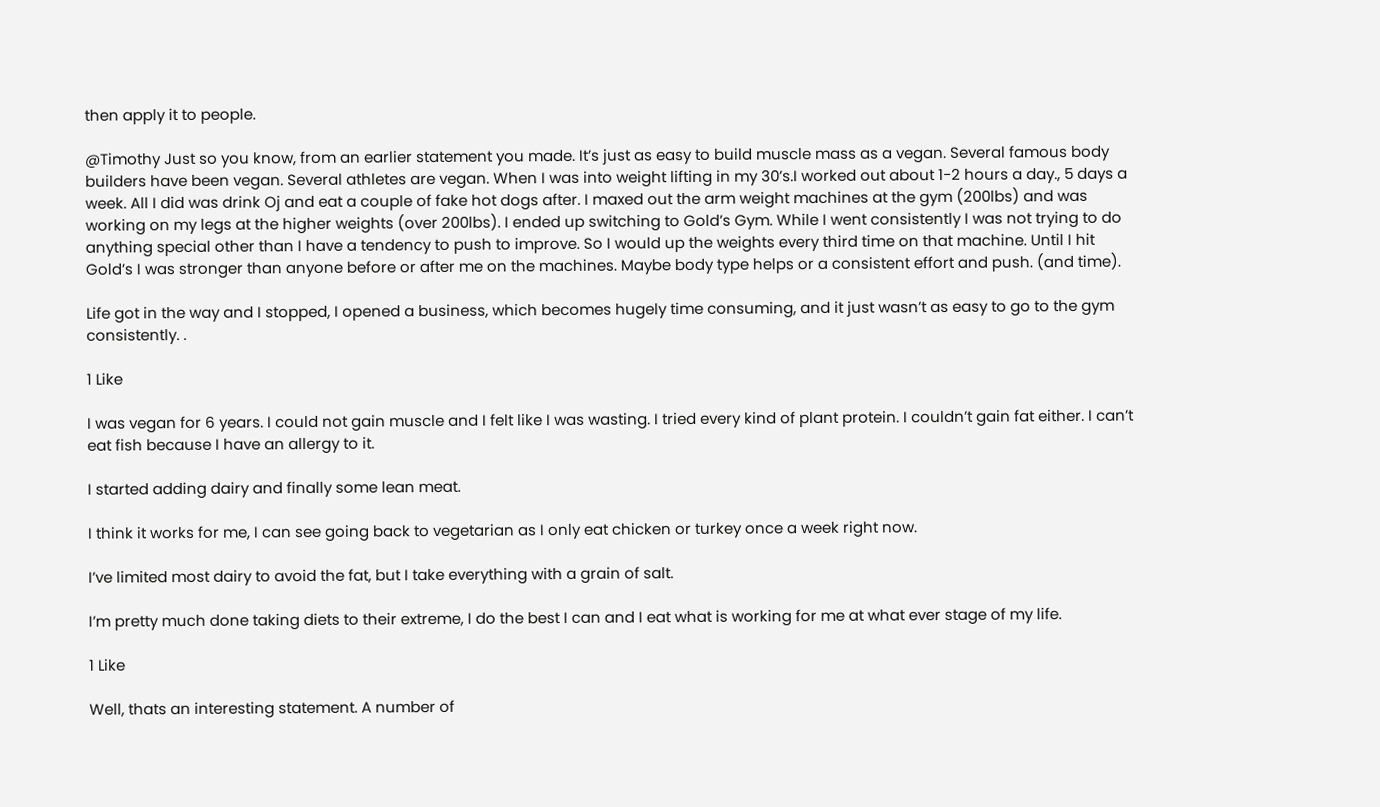then apply it to people.

@Timothy Just so you know, from an earlier statement you made. It’s just as easy to build muscle mass as a vegan. Several famous body builders have been vegan. Several athletes are vegan. When I was into weight lifting in my 30’s.I worked out about 1-2 hours a day., 5 days a week. All I did was drink Oj and eat a couple of fake hot dogs after. I maxed out the arm weight machines at the gym (200lbs) and was working on my legs at the higher weights (over 200lbs). I ended up switching to Gold’s Gym. While I went consistently I was not trying to do anything special other than I have a tendency to push to improve. So I would up the weights every third time on that machine. Until I hit Gold’s I was stronger than anyone before or after me on the machines. Maybe body type helps or a consistent effort and push. (and time).

Life got in the way and I stopped, I opened a business, which becomes hugely time consuming, and it just wasn’t as easy to go to the gym consistently. .

1 Like

I was vegan for 6 years. I could not gain muscle and I felt like I was wasting. I tried every kind of plant protein. I couldn’t gain fat either. I can’t eat fish because I have an allergy to it.

I started adding dairy and finally some lean meat.

I think it works for me, I can see going back to vegetarian as I only eat chicken or turkey once a week right now.

I’ve limited most dairy to avoid the fat, but I take everything with a grain of salt.

I’m pretty much done taking diets to their extreme, I do the best I can and I eat what is working for me at what ever stage of my life.

1 Like

Well, thats an interesting statement. A number of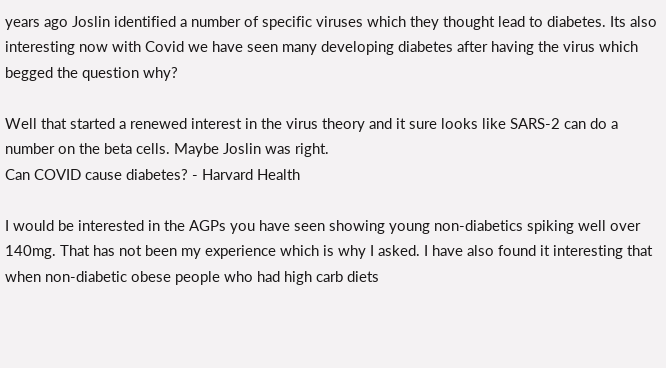years ago Joslin identified a number of specific viruses which they thought lead to diabetes. Its also interesting now with Covid we have seen many developing diabetes after having the virus which begged the question why?

Well that started a renewed interest in the virus theory and it sure looks like SARS-2 can do a number on the beta cells. Maybe Joslin was right.
Can COVID cause diabetes? - Harvard Health

I would be interested in the AGPs you have seen showing young non-diabetics spiking well over 140mg. That has not been my experience which is why I asked. I have also found it interesting that when non-diabetic obese people who had high carb diets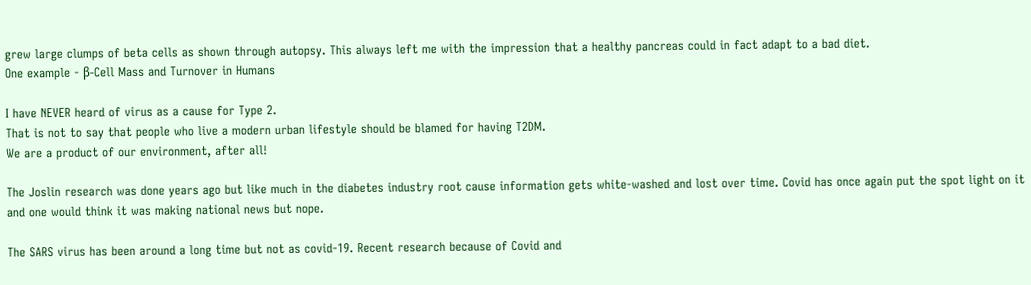grew large clumps of beta cells as shown through autopsy. This always left me with the impression that a healthy pancreas could in fact adapt to a bad diet.
One example - β-Cell Mass and Turnover in Humans

I have NEVER heard of virus as a cause for Type 2.
That is not to say that people who live a modern urban lifestyle should be blamed for having T2DM.
We are a product of our environment, after all!

The Joslin research was done years ago but like much in the diabetes industry root cause information gets white-washed and lost over time. Covid has once again put the spot light on it and one would think it was making national news but nope.

The SARS virus has been around a long time but not as covid-19. Recent research because of Covid and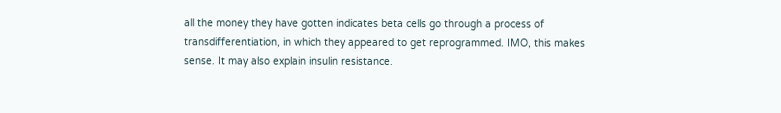all the money they have gotten indicates beta cells go through a process of transdifferentiation, in which they appeared to get reprogrammed. IMO, this makes sense. It may also explain insulin resistance.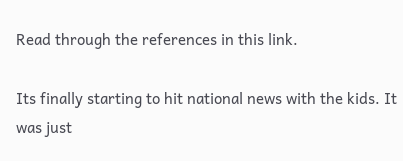Read through the references in this link.

Its finally starting to hit national news with the kids. It was just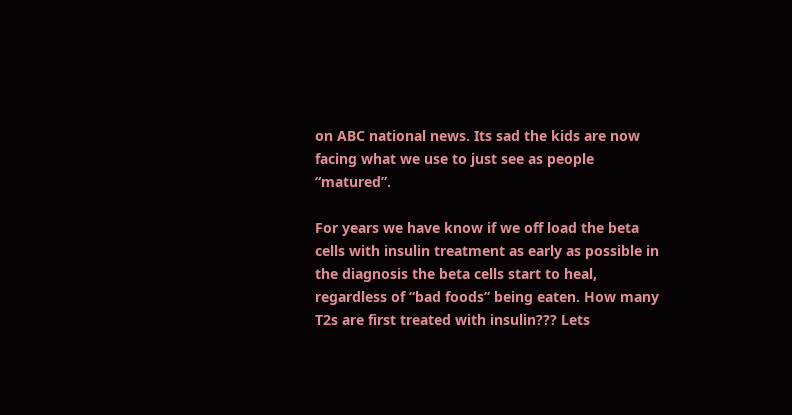on ABC national news. Its sad the kids are now facing what we use to just see as people “matured”.

For years we have know if we off load the beta cells with insulin treatment as early as possible in the diagnosis the beta cells start to heal, regardless of “bad foods” being eaten. How many T2s are first treated with insulin??? Lets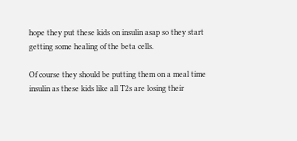hope they put these kids on insulin asap so they start getting some healing of the beta cells.

Of course they should be putting them on a meal time insulin as these kids like all T2s are losing their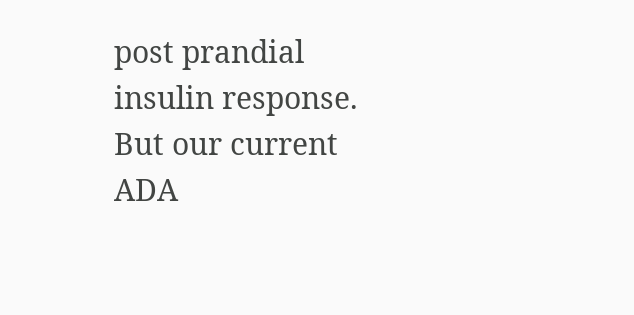post prandial insulin response. But our current ADA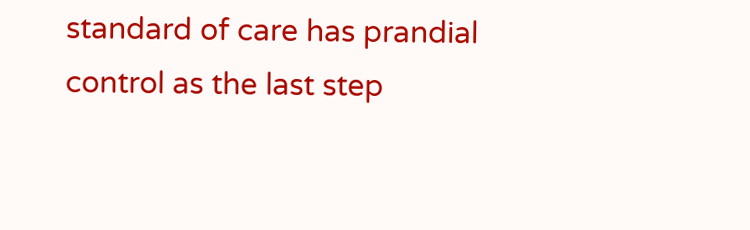standard of care has prandial control as the last step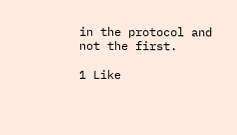in the protocol and not the first.

1 Like